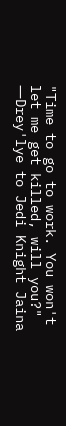"Time to go to work. You won't let me get killed, will you?"
―Drey'lye to Jedi Knight Jaina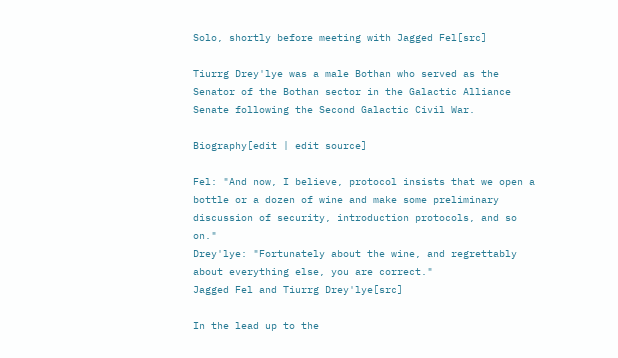Solo, shortly before meeting with Jagged Fel[src]

Tiurrg Drey'lye was a male Bothan who served as the Senator of the Bothan sector in the Galactic Alliance Senate following the Second Galactic Civil War.

Biography[edit | edit source]

Fel: "And now, I believe, protocol insists that we open a bottle or a dozen of wine and make some preliminary discussion of security, introduction protocols, and so on."
Drey'lye: "Fortunately about the wine, and regrettably about everything else, you are correct."
Jagged Fel and Tiurrg Drey'lye[src]

In the lead up to the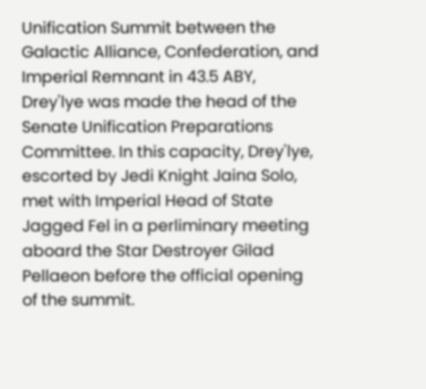Unification Summit between the Galactic Alliance, Confederation, and Imperial Remnant in 43.5 ABY, Drey'lye was made the head of the Senate Unification Preparations Committee. In this capacity, Drey'lye, escorted by Jedi Knight Jaina Solo, met with Imperial Head of State Jagged Fel in a perliminary meeting aboard the Star Destroyer Gilad Pellaeon before the official opening of the summit.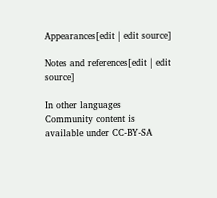Appearances[edit | edit source]

Notes and references[edit | edit source]

In other languages
Community content is available under CC-BY-SA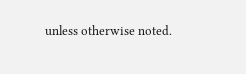unless otherwise noted.